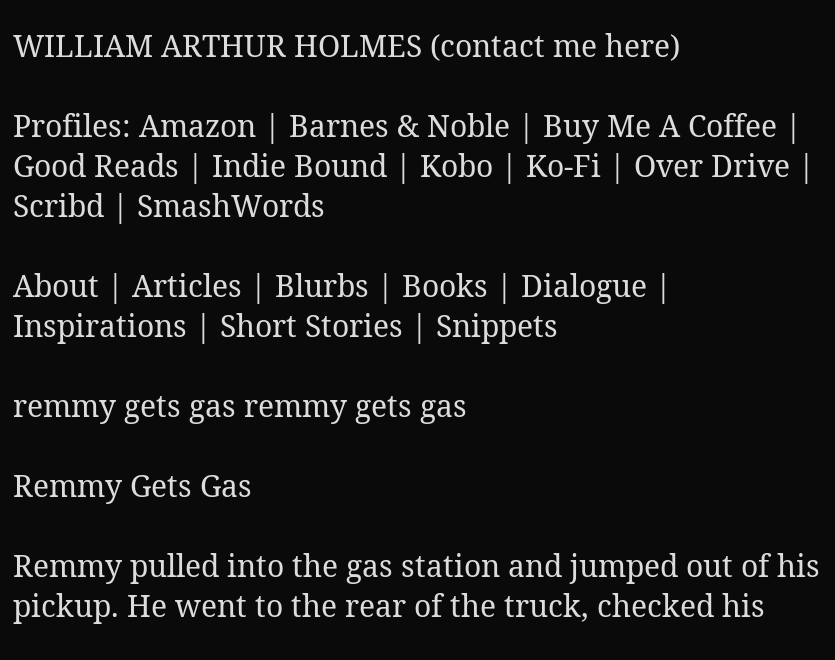WILLIAM ARTHUR HOLMES (contact me here)

Profiles: Amazon | Barnes & Noble | Buy Me A Coffee | Good Reads | Indie Bound | Kobo | Ko-Fi | Over Drive | Scribd | SmashWords

About | Articles | Blurbs | Books | Dialogue | Inspirations | Short Stories | Snippets

remmy gets gas remmy gets gas

Remmy Gets Gas

Remmy pulled into the gas station and jumped out of his pickup. He went to the rear of the truck, checked his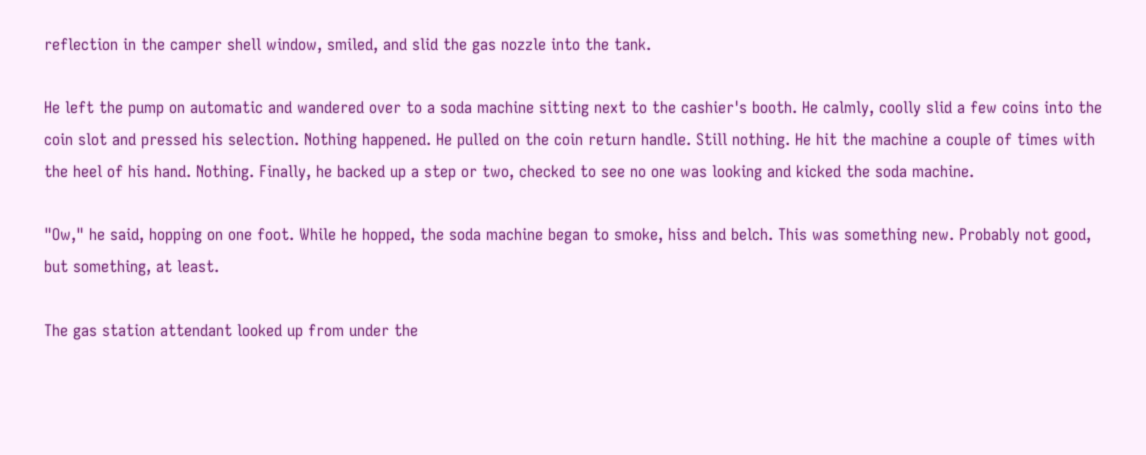reflection in the camper shell window, smiled, and slid the gas nozzle into the tank.

He left the pump on automatic and wandered over to a soda machine sitting next to the cashier's booth. He calmly, coolly slid a few coins into the coin slot and pressed his selection. Nothing happened. He pulled on the coin return handle. Still nothing. He hit the machine a couple of times with the heel of his hand. Nothing. Finally, he backed up a step or two, checked to see no one was looking and kicked the soda machine.

"Ow," he said, hopping on one foot. While he hopped, the soda machine began to smoke, hiss and belch. This was something new. Probably not good, but something, at least.

The gas station attendant looked up from under the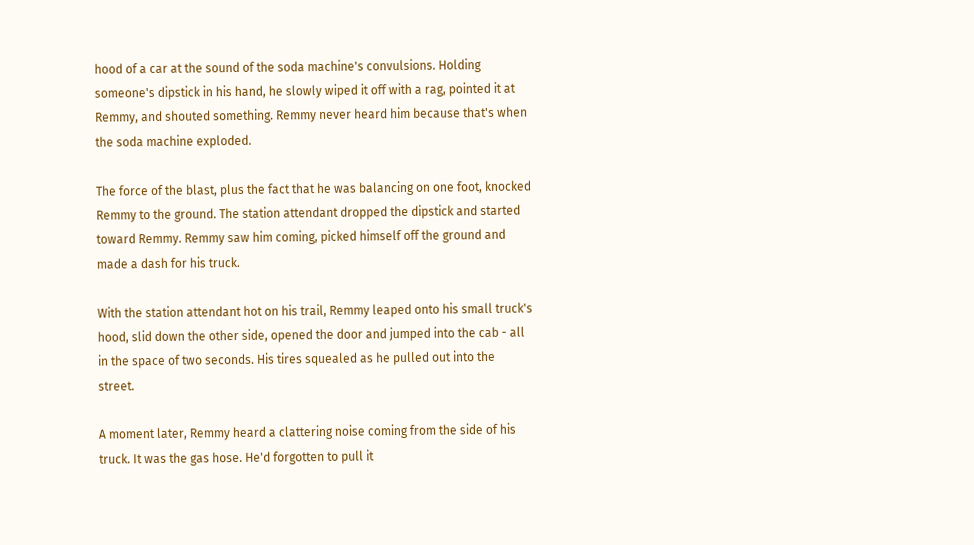hood of a car at the sound of the soda machine's convulsions. Holding someone's dipstick in his hand, he slowly wiped it off with a rag, pointed it at Remmy, and shouted something. Remmy never heard him because that's when the soda machine exploded.

The force of the blast, plus the fact that he was balancing on one foot, knocked Remmy to the ground. The station attendant dropped the dipstick and started toward Remmy. Remmy saw him coming, picked himself off the ground and made a dash for his truck.

With the station attendant hot on his trail, Remmy leaped onto his small truck's hood, slid down the other side, opened the door and jumped into the cab - all in the space of two seconds. His tires squealed as he pulled out into the street.

A moment later, Remmy heard a clattering noise coming from the side of his truck. It was the gas hose. He'd forgotten to pull it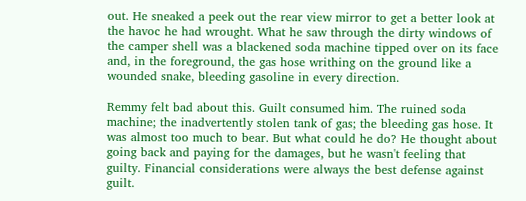out. He sneaked a peek out the rear view mirror to get a better look at the havoc he had wrought. What he saw through the dirty windows of the camper shell was a blackened soda machine tipped over on its face and, in the foreground, the gas hose writhing on the ground like a wounded snake, bleeding gasoline in every direction.

Remmy felt bad about this. Guilt consumed him. The ruined soda machine; the inadvertently stolen tank of gas; the bleeding gas hose. It was almost too much to bear. But what could he do? He thought about going back and paying for the damages, but he wasn't feeling that guilty. Financial considerations were always the best defense against guilt.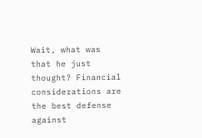Wait, what was that he just thought? Financial considerations are the best defense against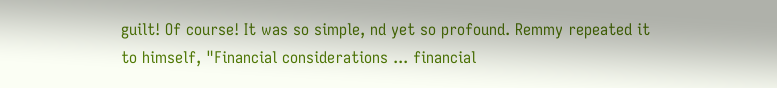guilt! Of course! It was so simple, nd yet so profound. Remmy repeated it to himself, "Financial considerations ... financial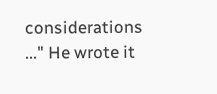considerations ..." He wrote it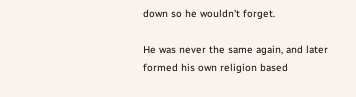down so he wouldn't forget.

He was never the same again, and later formed his own religion based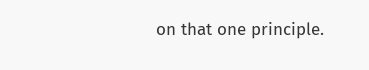on that one principle.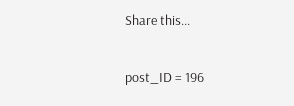Share this...

post_ID = 196